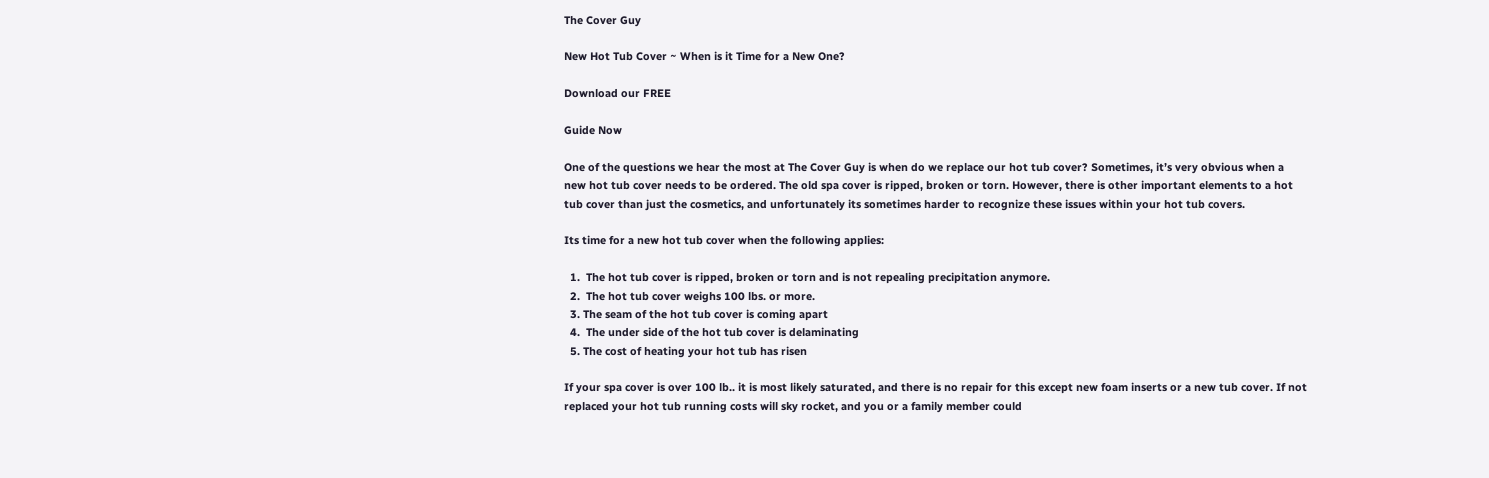The Cover Guy

New Hot Tub Cover ~ When is it Time for a New One?

Download our FREE

Guide Now

One of the questions we hear the most at The Cover Guy is when do we replace our hot tub cover? Sometimes, it’s very obvious when a new hot tub cover needs to be ordered. The old spa cover is ripped, broken or torn. However, there is other important elements to a hot tub cover than just the cosmetics, and unfortunately its sometimes harder to recognize these issues within your hot tub covers.

Its time for a new hot tub cover when the following applies:

  1.  The hot tub cover is ripped, broken or torn and is not repealing precipitation anymore.
  2.  The hot tub cover weighs 100 lbs. or more.
  3. The seam of the hot tub cover is coming apart
  4.  The under side of the hot tub cover is delaminating
  5. The cost of heating your hot tub has risen

If your spa cover is over 100 lb.. it is most likely saturated, and there is no repair for this except new foam inserts or a new tub cover. If not replaced your hot tub running costs will sky rocket, and you or a family member could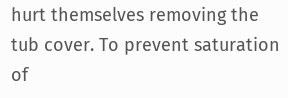hurt themselves removing the tub cover. To prevent saturation of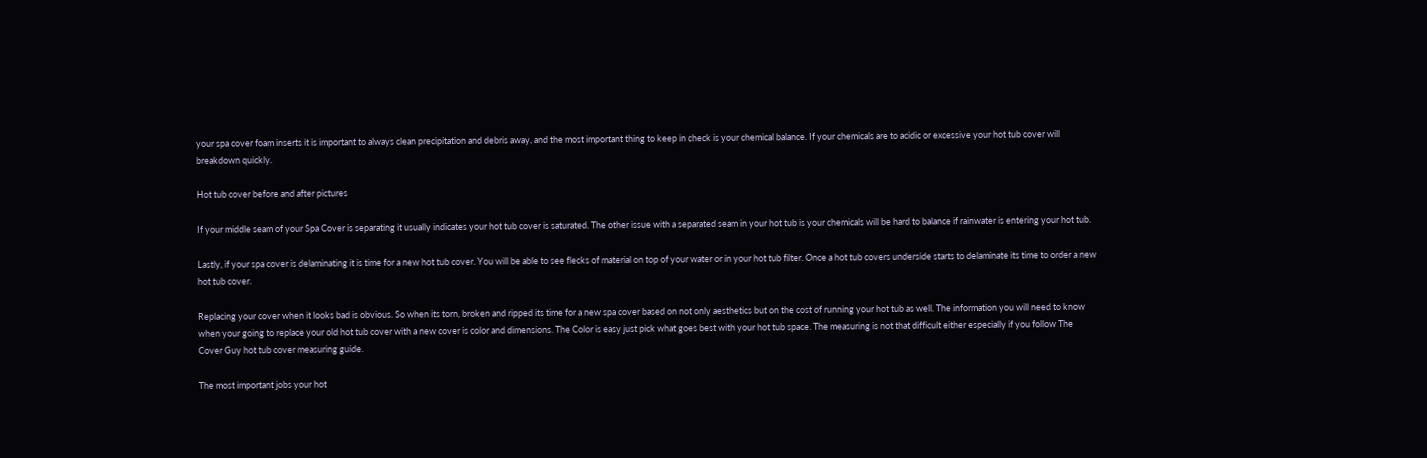your spa cover foam inserts it is important to always clean precipitation and debris away, and the most important thing to keep in check is your chemical balance. If your chemicals are to acidic or excessive your hot tub cover will breakdown quickly.

Hot tub cover before and after pictures

If your middle seam of your Spa Cover is separating it usually indicates your hot tub cover is saturated. The other issue with a separated seam in your hot tub is your chemicals will be hard to balance if rainwater is entering your hot tub.

Lastly, if your spa cover is delaminating it is time for a new hot tub cover. You will be able to see flecks of material on top of your water or in your hot tub filter. Once a hot tub covers underside starts to delaminate its time to order a new hot tub cover.

Replacing your cover when it looks bad is obvious. So when its torn, broken and ripped its time for a new spa cover based on not only aesthetics but on the cost of running your hot tub as well. The information you will need to know when your going to replace your old hot tub cover with a new cover is color and dimensions. The Color is easy just pick what goes best with your hot tub space. The measuring is not that difficult either especially if you follow The Cover Guy hot tub cover measuring guide.

The most important jobs your hot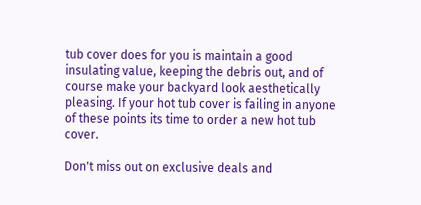tub cover does for you is maintain a good insulating value, keeping the debris out, and of course make your backyard look aesthetically pleasing. If your hot tub cover is failing in anyone of these points its time to order a new hot tub cover.

Don't miss out on exclusive deals and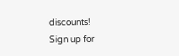discounts!
Sign up for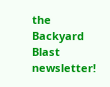the Backyard Blast newsletter!